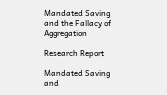Mandated Saving and the Fallacy of Aggregation

Research Report

Mandated Saving and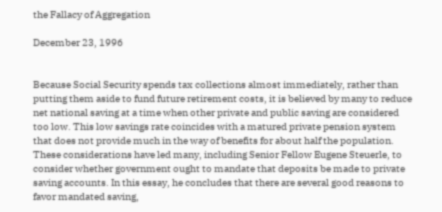the Fallacy of Aggregation

December 23, 1996


Because Social Security spends tax collections almost immediately, rather than putting them aside to fund future retirement costs, it is believed by many to reduce net national saving at a time when other private and public saving are considered too low. This low savings rate coincides with a matured private pension system that does not provide much in the way of benefits for about half the population. These considerations have led many, including Senior Fellow Eugene Steuerle, to consider whether government ought to mandate that deposits be made to private saving accounts. In this essay, he concludes that there are several good reasons to favor mandated saving,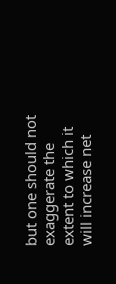but one should not exaggerate the extent to which it will increase net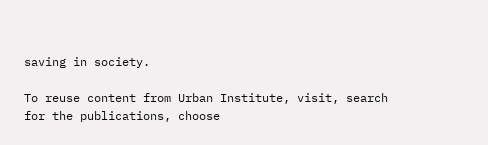saving in society.

To reuse content from Urban Institute, visit, search for the publications, choose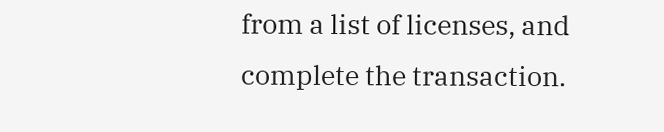from a list of licenses, and complete the transaction.